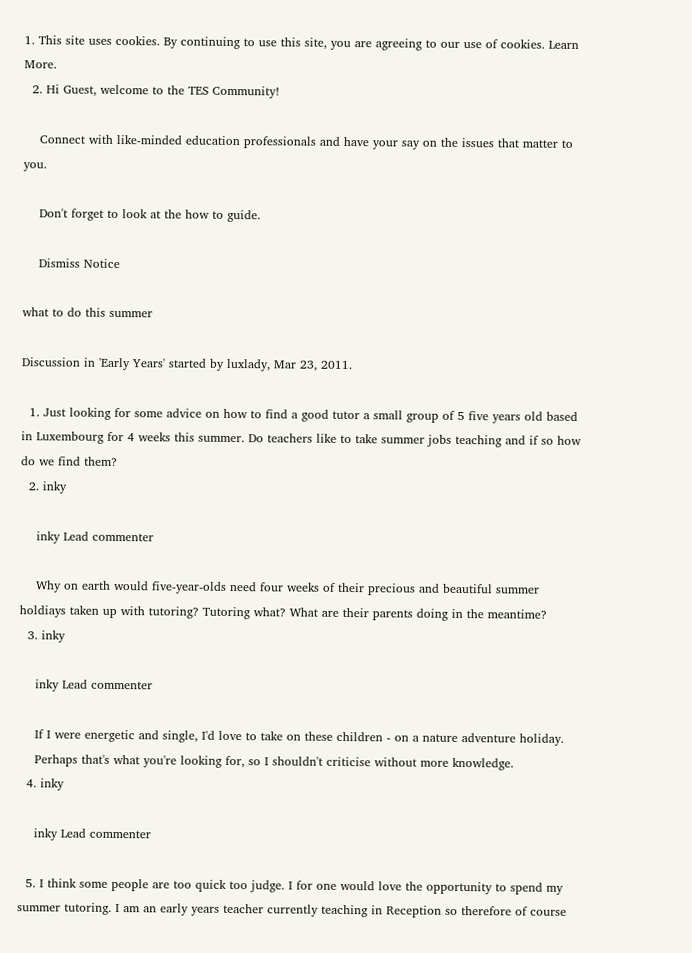1. This site uses cookies. By continuing to use this site, you are agreeing to our use of cookies. Learn More.
  2. Hi Guest, welcome to the TES Community!

    Connect with like-minded education professionals and have your say on the issues that matter to you.

    Don't forget to look at the how to guide.

    Dismiss Notice

what to do this summer

Discussion in 'Early Years' started by luxlady, Mar 23, 2011.

  1. Just looking for some advice on how to find a good tutor a small group of 5 five years old based in Luxembourg for 4 weeks this summer. Do teachers like to take summer jobs teaching and if so how do we find them?
  2. inky

    inky Lead commenter

    Why on earth would five-year-olds need four weeks of their precious and beautiful summer holdiays taken up with tutoring? Tutoring what? What are their parents doing in the meantime?
  3. inky

    inky Lead commenter

    If I were energetic and single, I'd love to take on these children - on a nature adventure holiday.
    Perhaps that's what you're looking for, so I shouldn't criticise without more knowledge.
  4. inky

    inky Lead commenter

  5. I think some people are too quick too judge. I for one would love the opportunity to spend my summer tutoring. I am an early years teacher currently teaching in Reception so therefore of course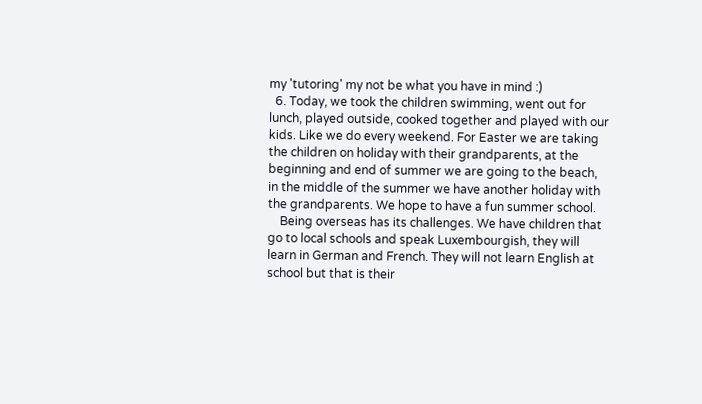my 'tutoring' my not be what you have in mind :)
  6. Today, we took the children swimming, went out for lunch, played outside, cooked together and played with our kids. Like we do every weekend. For Easter we are taking the children on holiday with their grandparents, at the beginning and end of summer we are going to the beach, in the middle of the summer we have another holiday with the grandparents. We hope to have a fun summer school.
    Being overseas has its challenges. We have children that go to local schools and speak Luxembourgish, they will learn in German and French. They will not learn English at school but that is their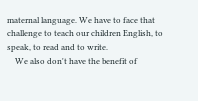maternal language. We have to face that challenge to teach our children English, to speak, to read and to write.
    We also don't have the benefit of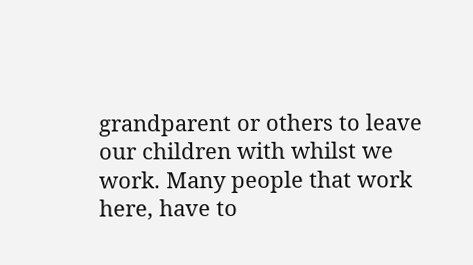grandparent or others to leave our children with whilst we work. Many people that work here, have to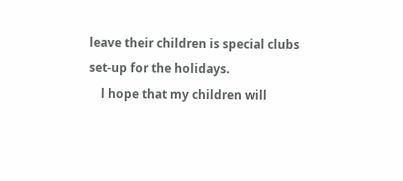leave their children is special clubs set-up for the holidays.
    l hope that my children will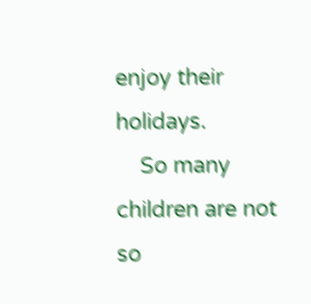enjoy their holidays.
    So many children are not so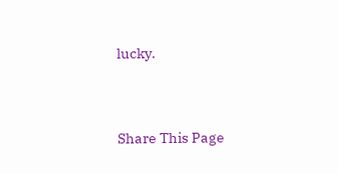lucky.


Share This Page